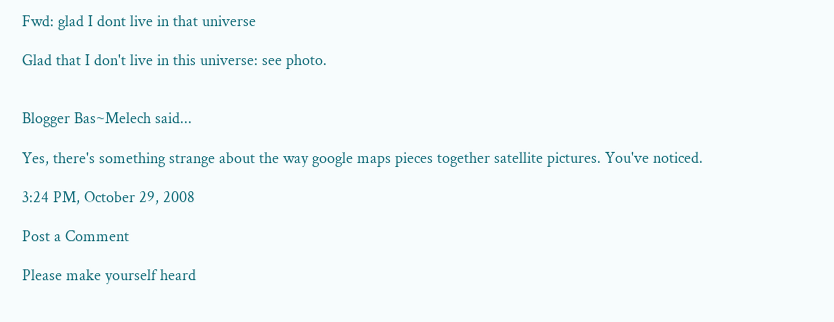Fwd: glad I dont live in that universe

Glad that I don't live in this universe: see photo.


Blogger Bas~Melech said...

Yes, there's something strange about the way google maps pieces together satellite pictures. You've noticed.

3:24 PM, October 29, 2008

Post a Comment

Please make yourself heard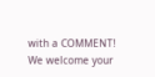with a COMMENT! We welcome your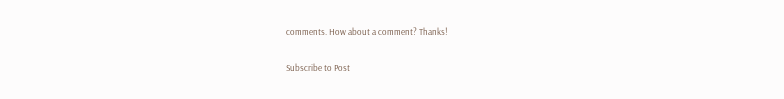comments. How about a comment? Thanks!

Subscribe to Post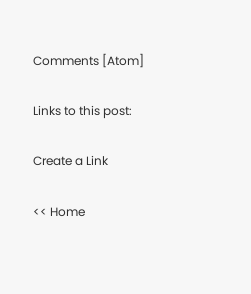Comments [Atom]

Links to this post:

Create a Link

<< Home